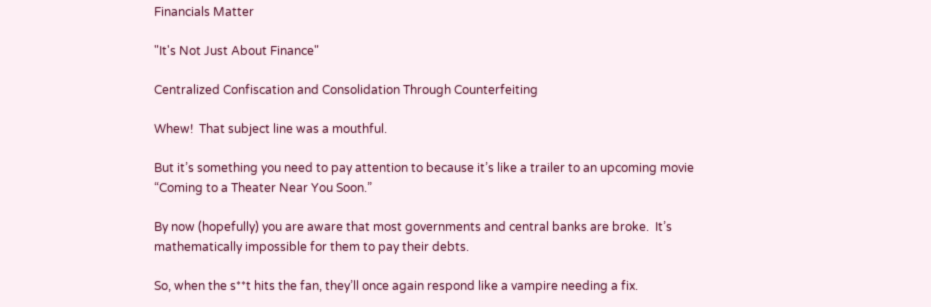Financials Matter

"It's Not Just About Finance"

Centralized Confiscation and Consolidation Through Counterfeiting

Whew!  That subject line was a mouthful.

But it’s something you need to pay attention to because it’s like a trailer to an upcoming movie “Coming to a Theater Near You Soon.”

By now (hopefully) you are aware that most governments and central banks are broke.  It’s mathematically impossible for them to pay their debts.

So, when the s**t hits the fan, they’ll once again respond like a vampire needing a fix.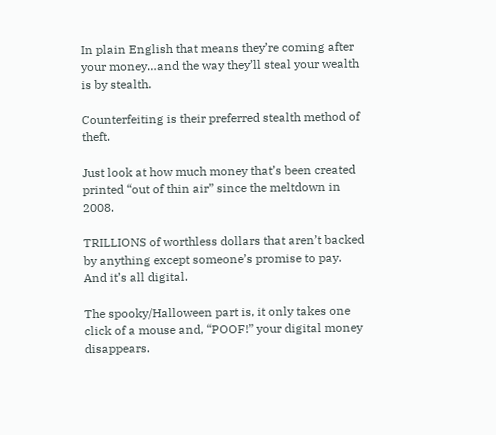In plain English that means they’re coming after your money…and the way they’ll steal your wealth is by stealth.

Counterfeiting is their preferred stealth method of theft.

Just look at how much money that’s been created printed “out of thin air” since the meltdown in 2008.

TRILLIONS of worthless dollars that aren’t backed by anything except someone’s promise to pay.  And it’s all digital.

The spooky/Halloween part is, it only takes one click of a mouse and, “POOF!” your digital money disappears.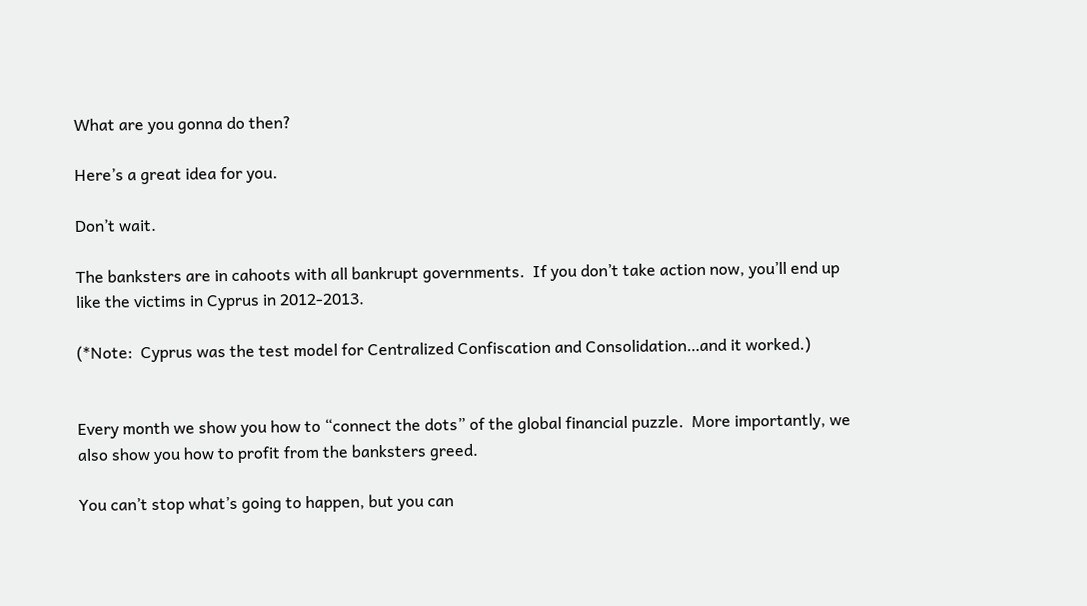What are you gonna do then?

Here’s a great idea for you.

Don’t wait.

The banksters are in cahoots with all bankrupt governments.  If you don’t take action now, you’ll end up like the victims in Cyprus in 2012-2013.

(*Note:  Cyprus was the test model for Centralized Confiscation and Consolidation…and it worked.)


Every month we show you how to “connect the dots” of the global financial puzzle.  More importantly, we also show you how to profit from the banksters greed.

You can’t stop what’s going to happen, but you can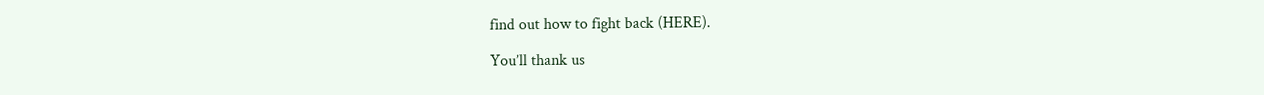find out how to fight back (HERE).

You’ll thank us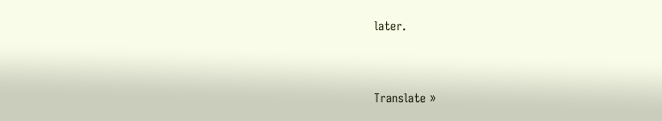later.



Translate »